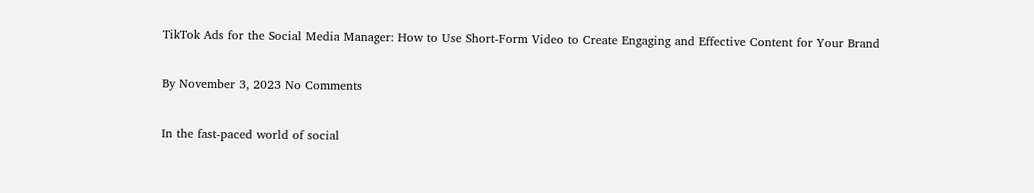TikTok Ads for the Social Media Manager: How to Use Short-Form Video to Create Engaging and Effective Content for Your Brand

By November 3, 2023 No Comments

In the fast-paced world of social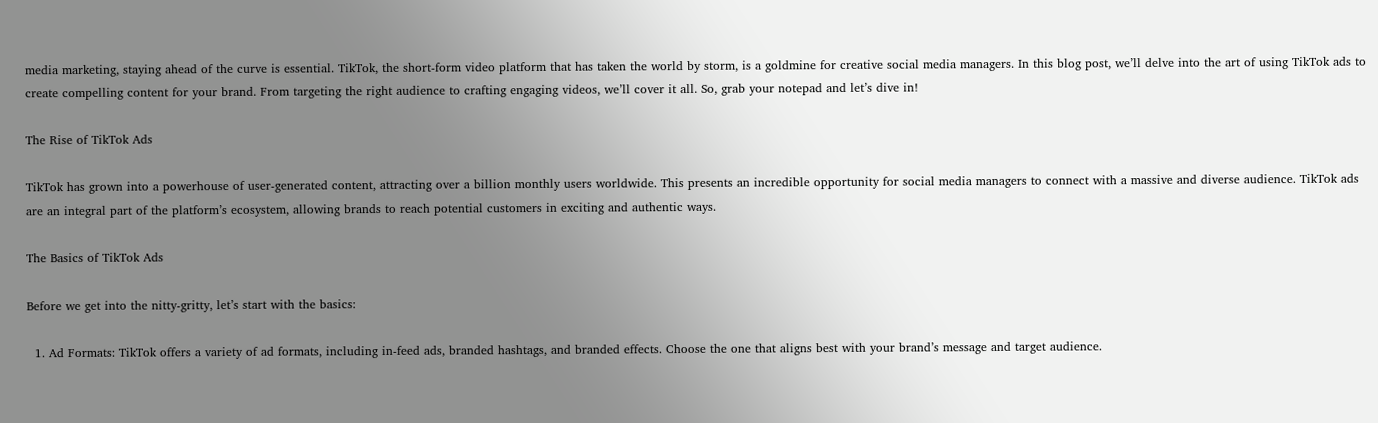media marketing, staying ahead of the curve is essential. TikTok, the short-form video platform that has taken the world by storm, is a goldmine for creative social media managers. In this blog post, we’ll delve into the art of using TikTok ads to create compelling content for your brand. From targeting the right audience to crafting engaging videos, we’ll cover it all. So, grab your notepad and let’s dive in!

The Rise of TikTok Ads

TikTok has grown into a powerhouse of user-generated content, attracting over a billion monthly users worldwide. This presents an incredible opportunity for social media managers to connect with a massive and diverse audience. TikTok ads are an integral part of the platform’s ecosystem, allowing brands to reach potential customers in exciting and authentic ways.

The Basics of TikTok Ads

Before we get into the nitty-gritty, let’s start with the basics:

  1. Ad Formats: TikTok offers a variety of ad formats, including in-feed ads, branded hashtags, and branded effects. Choose the one that aligns best with your brand’s message and target audience.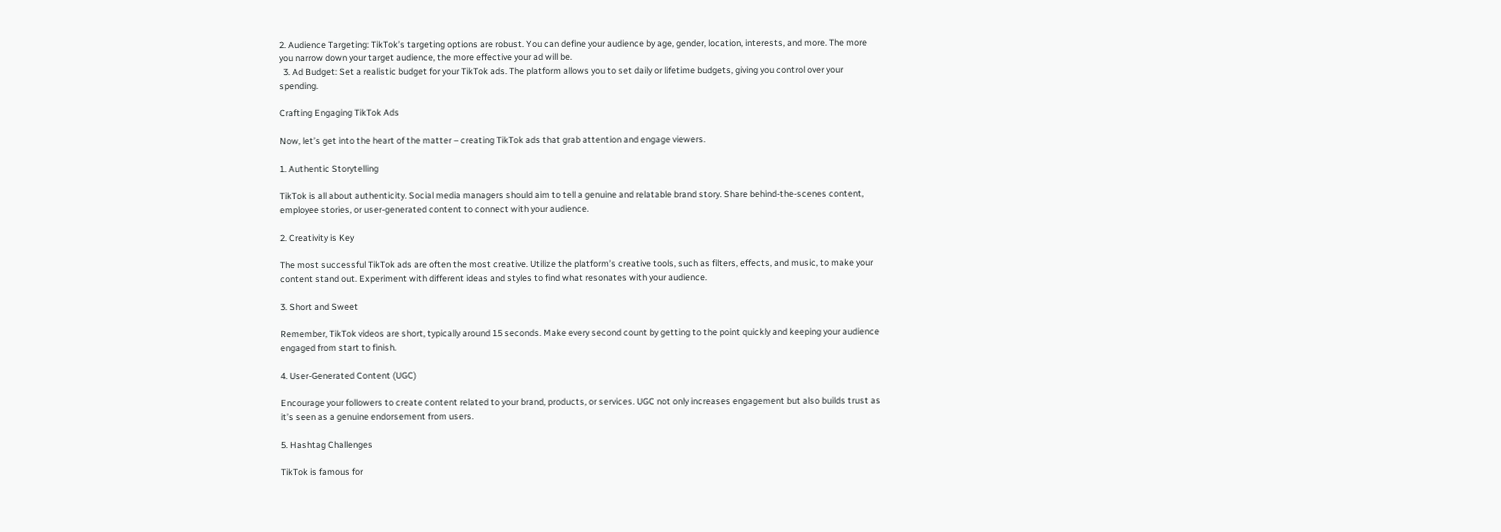2. Audience Targeting: TikTok’s targeting options are robust. You can define your audience by age, gender, location, interests, and more. The more you narrow down your target audience, the more effective your ad will be.
  3. Ad Budget: Set a realistic budget for your TikTok ads. The platform allows you to set daily or lifetime budgets, giving you control over your spending.

Crafting Engaging TikTok Ads

Now, let’s get into the heart of the matter – creating TikTok ads that grab attention and engage viewers.

1. Authentic Storytelling

TikTok is all about authenticity. Social media managers should aim to tell a genuine and relatable brand story. Share behind-the-scenes content, employee stories, or user-generated content to connect with your audience.

2. Creativity is Key

The most successful TikTok ads are often the most creative. Utilize the platform’s creative tools, such as filters, effects, and music, to make your content stand out. Experiment with different ideas and styles to find what resonates with your audience.

3. Short and Sweet

Remember, TikTok videos are short, typically around 15 seconds. Make every second count by getting to the point quickly and keeping your audience engaged from start to finish.

4. User-Generated Content (UGC)

Encourage your followers to create content related to your brand, products, or services. UGC not only increases engagement but also builds trust as it’s seen as a genuine endorsement from users.

5. Hashtag Challenges

TikTok is famous for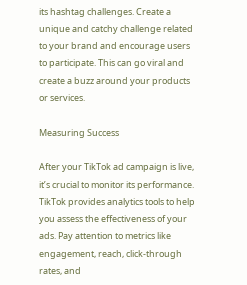its hashtag challenges. Create a unique and catchy challenge related to your brand and encourage users to participate. This can go viral and create a buzz around your products or services.

Measuring Success

After your TikTok ad campaign is live, it’s crucial to monitor its performance. TikTok provides analytics tools to help you assess the effectiveness of your ads. Pay attention to metrics like engagement, reach, click-through rates, and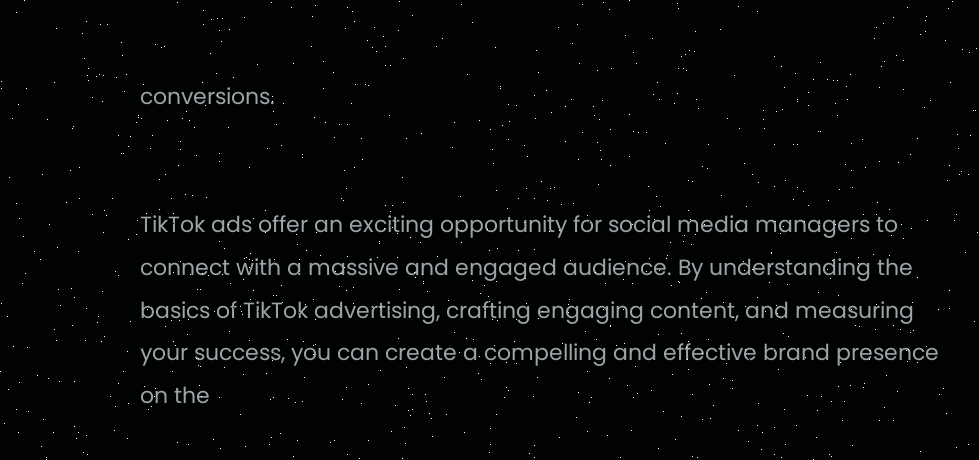conversions.


TikTok ads offer an exciting opportunity for social media managers to connect with a massive and engaged audience. By understanding the basics of TikTok advertising, crafting engaging content, and measuring your success, you can create a compelling and effective brand presence on the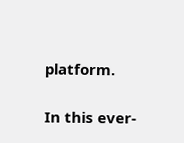platform.

In this ever-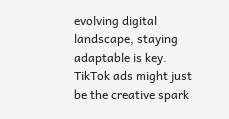evolving digital landscape, staying adaptable is key. TikTok ads might just be the creative spark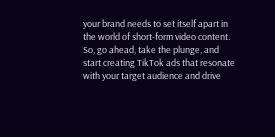your brand needs to set itself apart in the world of short-form video content. So, go ahead, take the plunge, and start creating TikTok ads that resonate with your target audience and drive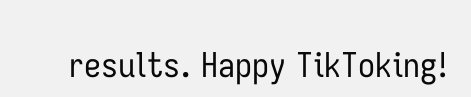results. Happy TikToking!